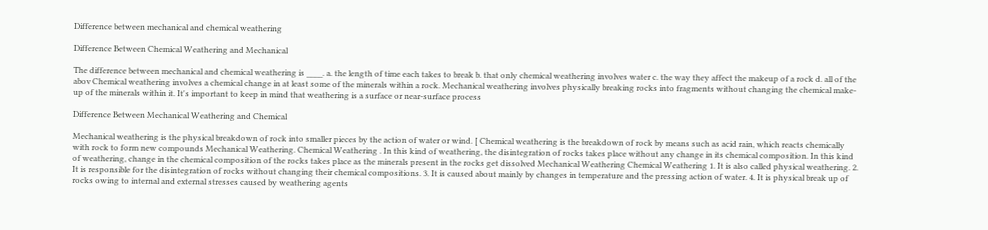Difference between mechanical and chemical weathering

Difference Between Chemical Weathering and Mechanical

The difference between mechanical and chemical weathering is ____. a. the length of time each takes to break b. that only chemical weathering involves water c. the way they affect the makeup of a rock d. all of the abov Chemical weathering involves a chemical change in at least some of the minerals within a rock. Mechanical weathering involves physically breaking rocks into fragments without changing the chemical make-up of the minerals within it. It's important to keep in mind that weathering is a surface or near-surface process

Difference Between Mechanical Weathering and Chemical

Mechanical weathering is the physical breakdown of rock into smaller pieces by the action of water or wind. [ Chemical weathering is the breakdown of rock by means such as acid rain, which reacts chemically with rock to form new compounds Mechanical Weathering. Chemical Weathering . In this kind of weathering, the disintegration of rocks takes place without any change in its chemical composition. In this kind of weathering, change in the chemical composition of the rocks takes place as the minerals present in the rocks get dissolved Mechanical Weathering Chemical Weathering 1. It is also called physical weathering. 2. It is responsible for the disintegration of rocks without changing their chemical compositions. 3. It is caused about mainly by changes in temperature and the pressing action of water. 4. It is physical break up of rocks owing to internal and external stresses caused by weathering agents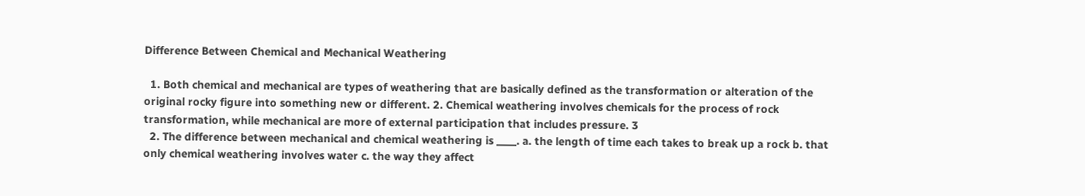Difference Between Chemical and Mechanical Weathering

  1. Both chemical and mechanical are types of weathering that are basically defined as the transformation or alteration of the original rocky figure into something new or different. 2. Chemical weathering involves chemicals for the process of rock transformation, while mechanical are more of external participation that includes pressure. 3
  2. The difference between mechanical and chemical weathering is ____. a. the length of time each takes to break up a rock b. that only chemical weathering involves water c. the way they affect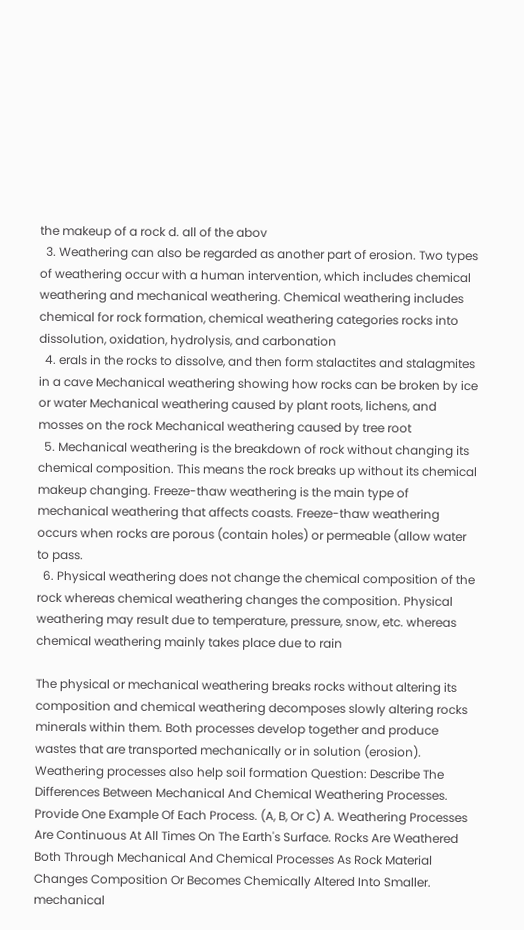the makeup of a rock d. all of the abov
  3. Weathering can also be regarded as another part of erosion. Two types of weathering occur with a human intervention, which includes chemical weathering and mechanical weathering. Chemical weathering includes chemical for rock formation, chemical weathering categories rocks into dissolution, oxidation, hydrolysis, and carbonation
  4. erals in the rocks to dissolve, and then form stalactites and stalagmites in a cave Mechanical weathering showing how rocks can be broken by ice or water Mechanical weathering caused by plant roots, lichens, and mosses on the rock Mechanical weathering caused by tree root
  5. Mechanical weathering is the breakdown of rock without changing its chemical composition. This means the rock breaks up without its chemical makeup changing. Freeze-thaw weathering is the main type of mechanical weathering that affects coasts. Freeze-thaw weathering occurs when rocks are porous (contain holes) or permeable (allow water to pass.
  6. Physical weathering does not change the chemical composition of the rock whereas chemical weathering changes the composition. Physical weathering may result due to temperature, pressure, snow, etc. whereas chemical weathering mainly takes place due to rain

The physical or mechanical weathering breaks rocks without altering its composition and chemical weathering decomposes slowly altering rocks minerals within them. Both processes develop together and produce wastes that are transported mechanically or in solution (erosion). Weathering processes also help soil formation Question: Describe The Differences Between Mechanical And Chemical Weathering Processes. Provide One Example Of Each Process. (A, B, Or C) A. Weathering Processes Are Continuous At All Times On The Earth's Surface. Rocks Are Weathered Both Through Mechanical And Chemical Processes As Rock Material Changes Composition Or Becomes Chemically Altered Into Smaller. mechanical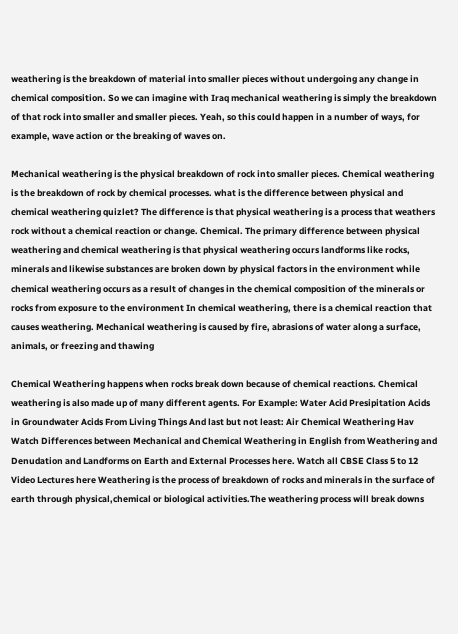weathering is the breakdown of material into smaller pieces without undergoing any change in chemical composition. So we can imagine with Iraq mechanical weathering is simply the breakdown of that rock into smaller and smaller pieces. Yeah, so this could happen in a number of ways, for example, wave action or the breaking of waves on.

Mechanical weathering is the physical breakdown of rock into smaller pieces. Chemical weathering is the breakdown of rock by chemical processes. what is the difference between physical and chemical weathering quizlet? The difference is that physical weathering is a process that weathers rock without a chemical reaction or change. Chemical. The primary difference between physical weathering and chemical weathering is that physical weathering occurs landforms like rocks, minerals and likewise substances are broken down by physical factors in the environment while chemical weathering occurs as a result of changes in the chemical composition of the minerals or rocks from exposure to the environment In chemical weathering, there is a chemical reaction that causes weathering. Mechanical weathering is caused by fire, abrasions of water along a surface, animals, or freezing and thawing

Chemical Weathering happens when rocks break down because of chemical reactions. Chemical weathering is also made up of many different agents. For Example: Water Acid Presipitation Acids in Groundwater Acids From Living Things And last but not least: Air Chemical Weathering Hav Watch Differences between Mechanical and Chemical Weathering in English from Weathering and Denudation and Landforms on Earth and External Processes here. Watch all CBSE Class 5 to 12 Video Lectures here Weathering is the process of breakdown of rocks and minerals in the surface of earth through physical,chemical or biological activities.The weathering process will break downs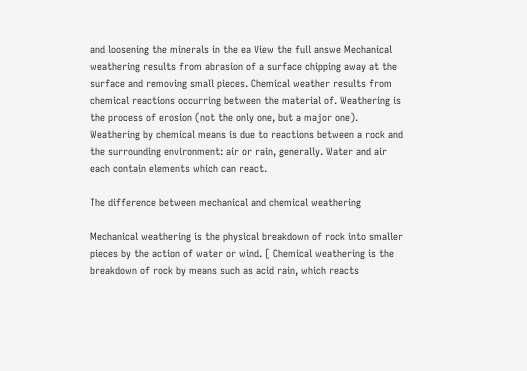and loosening the minerals in the ea View the full answe Mechanical weathering results from abrasion of a surface chipping away at the surface and removing small pieces. Chemical weather results from chemical reactions occurring between the material of. Weathering is the process of erosion (not the only one, but a major one). Weathering by chemical means is due to reactions between a rock and the surrounding environment: air or rain, generally. Water and air each contain elements which can react.

The difference between mechanical and chemical weathering

Mechanical weathering is the physical breakdown of rock into smaller pieces by the action of water or wind. [ Chemical weathering is the breakdown of rock by means such as acid rain, which reacts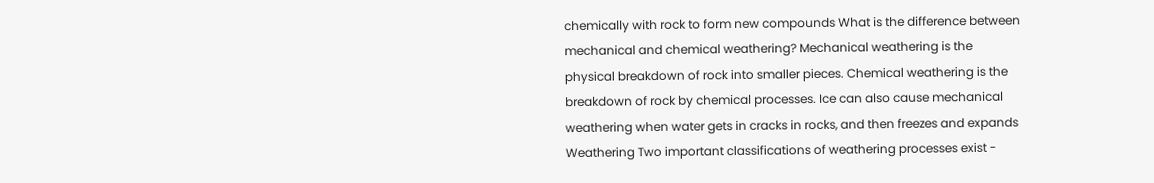chemically with rock to form new compounds What is the difference between mechanical and chemical weathering? Mechanical weathering is the physical breakdown of rock into smaller pieces. Chemical weathering is the breakdown of rock by chemical processes. Ice can also cause mechanical weathering when water gets in cracks in rocks, and then freezes and expands Weathering Two important classifications of weathering processes exist -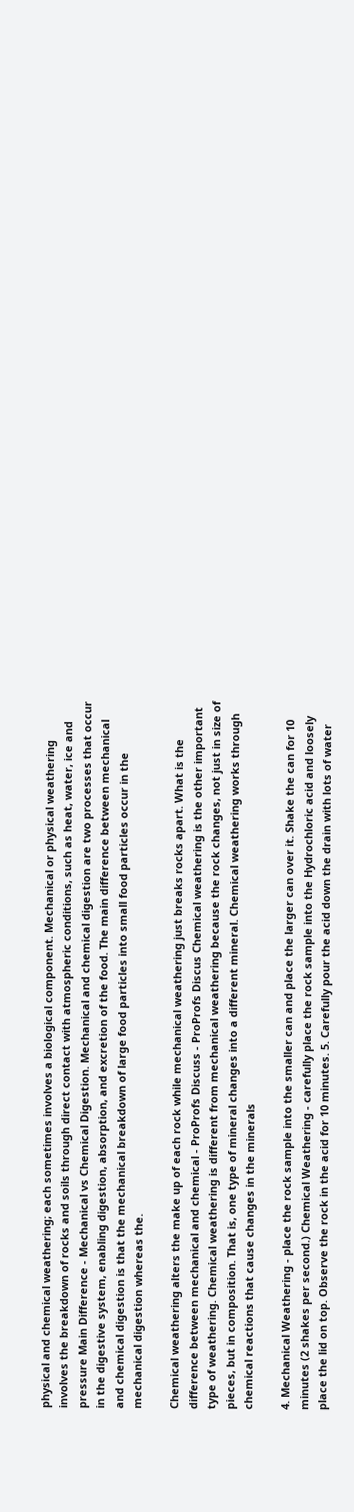physical and chemical weathering; each sometimes involves a biological component. Mechanical or physical weathering involves the breakdown of rocks and soils through direct contact with atmospheric conditions, such as heat, water, ice and pressure Main Difference - Mechanical vs Chemical Digestion. Mechanical and chemical digestion are two processes that occur in the digestive system, enabling digestion, absorption, and excretion of the food. The main difference between mechanical and chemical digestion is that the mechanical breakdown of large food particles into small food particles occur in the mechanical digestion whereas the.

Chemical weathering alters the make up of each rock while mechanical weathering just breaks rocks apart. What is the difference between mechanical and chemical - ProProfs Discuss - ProProfs Discus Chemical weathering is the other important type of weathering. Chemical weathering is different from mechanical weathering because the rock changes, not just in size of pieces, but in composition. That is, one type of mineral changes into a different mineral. Chemical weathering works through chemical reactions that cause changes in the minerals

4. Mechanical Weathering - place the rock sample into the smaller can and place the larger can over it. Shake the can for 10 minutes (2 shakes per second.) Chemical Weathering - carefully place the rock sample into the Hydrochloric acid and loosely place the lid on top. Observe the rock in the acid for 10 minutes. 5. Carefully pour the acid down the drain with lots of water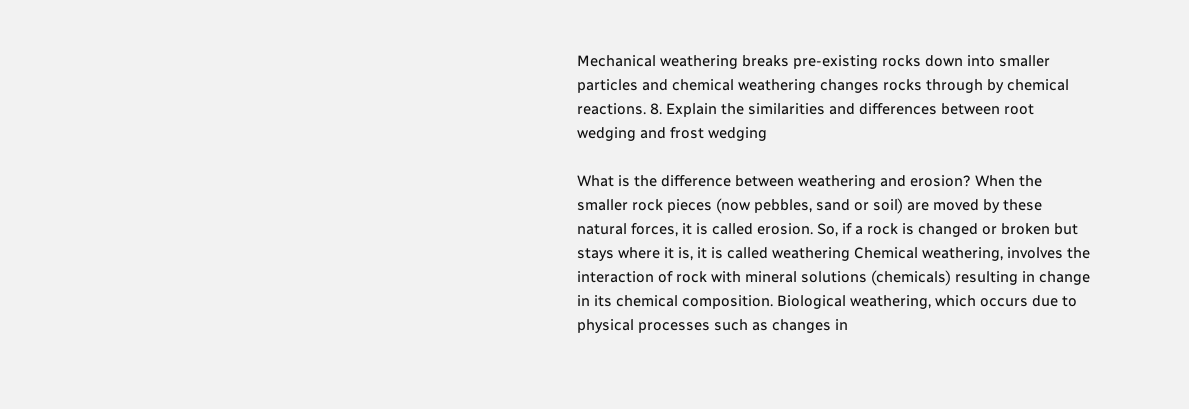Mechanical weathering breaks pre-existing rocks down into smaller particles and chemical weathering changes rocks through by chemical reactions. 8. Explain the similarities and differences between root wedging and frost wedging

What is the difference between weathering and erosion? When the smaller rock pieces (now pebbles, sand or soil) are moved by these natural forces, it is called erosion. So, if a rock is changed or broken but stays where it is, it is called weathering Chemical weathering, involves the interaction of rock with mineral solutions (chemicals) resulting in change in its chemical composition. Biological weathering, which occurs due to physical processes such as changes in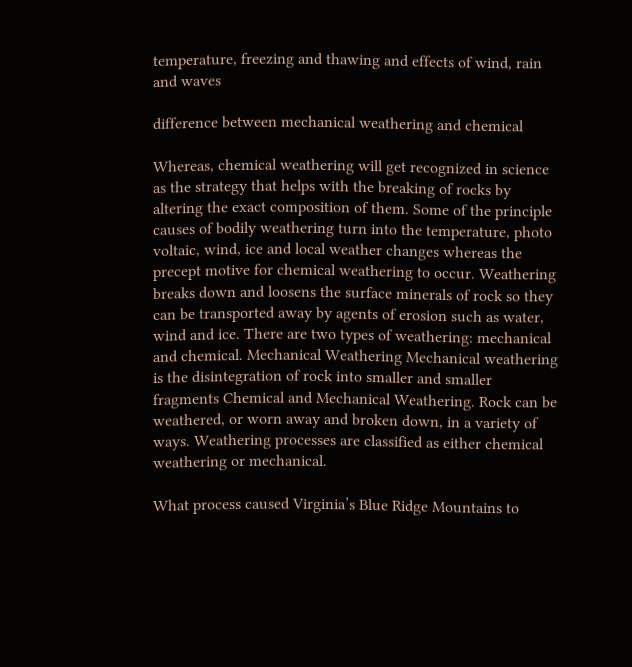temperature, freezing and thawing and effects of wind, rain and waves

difference between mechanical weathering and chemical

Whereas, chemical weathering will get recognized in science as the strategy that helps with the breaking of rocks by altering the exact composition of them. Some of the principle causes of bodily weathering turn into the temperature, photo voltaic, wind, ice and local weather changes whereas the precept motive for chemical weathering to occur. Weathering breaks down and loosens the surface minerals of rock so they can be transported away by agents of erosion such as water, wind and ice. There are two types of weathering: mechanical and chemical. Mechanical Weathering Mechanical weathering is the disintegration of rock into smaller and smaller fragments Chemical and Mechanical Weathering. Rock can be weathered, or worn away and broken down, in a variety of ways. Weathering processes are classified as either chemical weathering or mechanical.

What process caused Virginia’s Blue Ridge Mountains to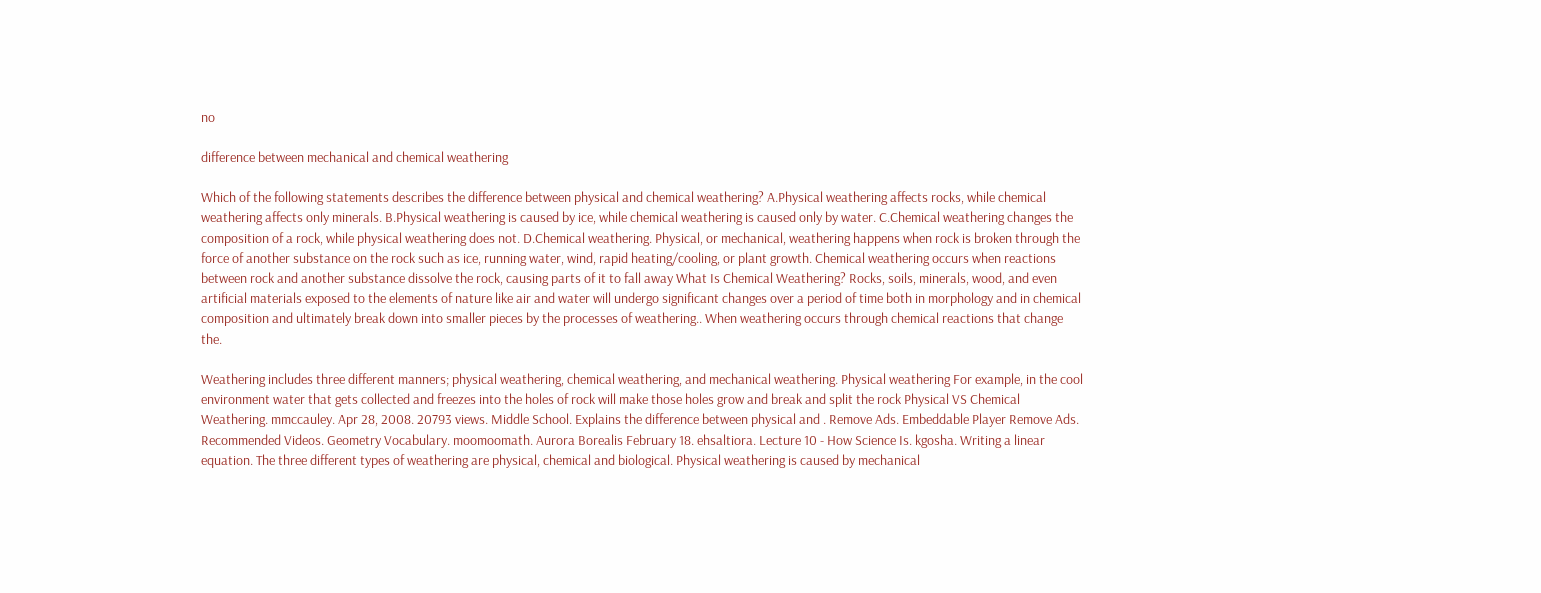no

difference between mechanical and chemical weathering

Which of the following statements describes the difference between physical and chemical weathering? A.Physical weathering affects rocks, while chemical weathering affects only minerals. B.Physical weathering is caused by ice, while chemical weathering is caused only by water. C.Chemical weathering changes the composition of a rock, while physical weathering does not. D.Chemical weathering. Physical, or mechanical, weathering happens when rock is broken through the force of another substance on the rock such as ice, running water, wind, rapid heating/cooling, or plant growth. Chemical weathering occurs when reactions between rock and another substance dissolve the rock, causing parts of it to fall away What Is Chemical Weathering? Rocks, soils, minerals, wood, and even artificial materials exposed to the elements of nature like air and water will undergo significant changes over a period of time both in morphology and in chemical composition and ultimately break down into smaller pieces by the processes of weathering.. When weathering occurs through chemical reactions that change the.

Weathering includes three different manners; physical weathering, chemical weathering, and mechanical weathering. Physical weathering For example, in the cool environment water that gets collected and freezes into the holes of rock will make those holes grow and break and split the rock Physical VS Chemical Weathering. mmccauley. Apr 28, 2008. 20793 views. Middle School. Explains the difference between physical and . Remove Ads. Embeddable Player Remove Ads. Recommended Videos. Geometry Vocabulary. moomoomath. Aurora Borealis February 18. ehsaltiora. Lecture 10 - How Science Is. kgosha. Writing a linear equation. The three different types of weathering are physical, chemical and biological. Physical weathering is caused by mechanical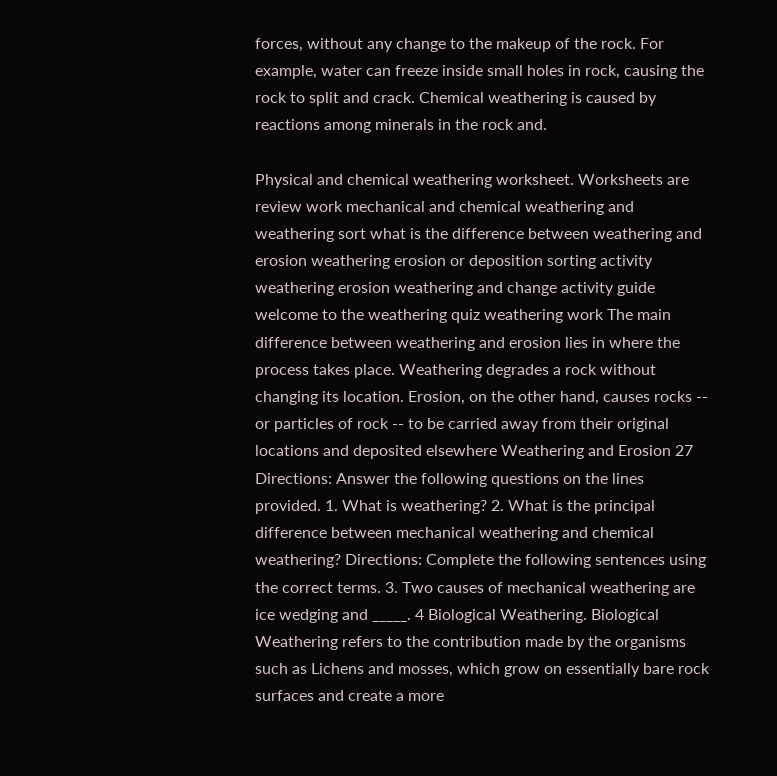forces, without any change to the makeup of the rock. For example, water can freeze inside small holes in rock, causing the rock to split and crack. Chemical weathering is caused by reactions among minerals in the rock and.

Physical and chemical weathering worksheet. Worksheets are review work mechanical and chemical weathering and weathering sort what is the difference between weathering and erosion weathering erosion or deposition sorting activity weathering erosion weathering and change activity guide welcome to the weathering quiz weathering work The main difference between weathering and erosion lies in where the process takes place. Weathering degrades a rock without changing its location. Erosion, on the other hand, causes rocks -- or particles of rock -- to be carried away from their original locations and deposited elsewhere Weathering and Erosion 27 Directions: Answer the following questions on the lines provided. 1. What is weathering? 2. What is the principal difference between mechanical weathering and chemical weathering? Directions: Complete the following sentences using the correct terms. 3. Two causes of mechanical weathering are ice wedging and _____. 4 Biological Weathering. Biological Weathering refers to the contribution made by the organisms such as Lichens and mosses, which grow on essentially bare rock surfaces and create a more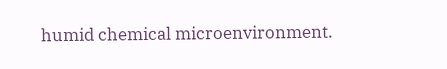humid chemical microenvironment.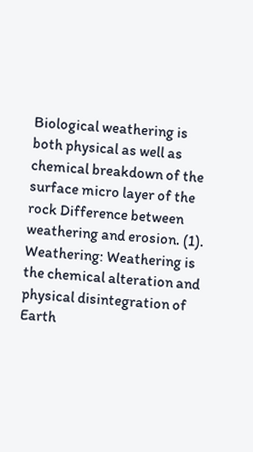Biological weathering is both physical as well as chemical breakdown of the surface micro layer of the rock Difference between weathering and erosion. (1). Weathering: Weathering is the chemical alteration and physical disintegration of Earth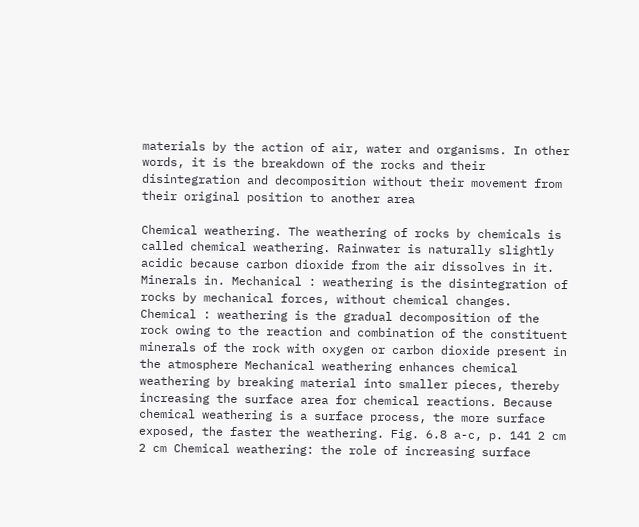materials by the action of air, water and organisms. In other words, it is the breakdown of the rocks and their disintegration and decomposition without their movement from their original position to another area

Chemical weathering. The weathering of rocks by chemicals is called chemical weathering. Rainwater is naturally slightly acidic because carbon dioxide from the air dissolves in it. Minerals in. Mechanical : weathering is the disintegration of rocks by mechanical forces, without chemical changes. Chemical : weathering is the gradual decomposition of the rock owing to the reaction and combination of the constituent minerals of the rock with oxygen or carbon dioxide present in the atmosphere Mechanical weathering enhances chemical weathering by breaking material into smaller pieces, thereby increasing the surface area for chemical reactions. Because chemical weathering is a surface process, the more surface exposed, the faster the weathering. Fig. 6.8 a-c, p. 141 2 cm 2 cm Chemical weathering: the role of increasing surface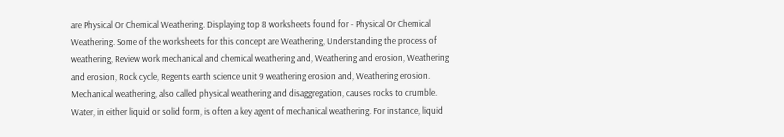are Physical Or Chemical Weathering. Displaying top 8 worksheets found for - Physical Or Chemical Weathering. Some of the worksheets for this concept are Weathering, Understanding the process of weathering, Review work mechanical and chemical weathering and, Weathering and erosion, Weathering and erosion, Rock cycle, Regents earth science unit 9 weathering erosion and, Weathering erosion. Mechanical weathering, also called physical weathering and disaggregation, causes rocks to crumble. Water, in either liquid or solid form, is often a key agent of mechanical weathering. For instance, liquid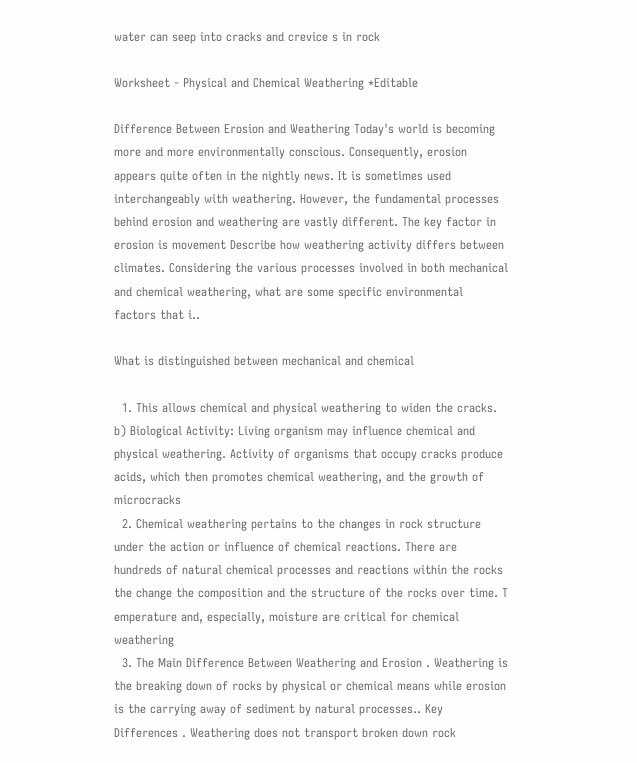water can seep into cracks and crevice s in rock

Worksheet - Physical and Chemical Weathering *Editable

Difference Between Erosion and Weathering Today's world is becoming more and more environmentally conscious. Consequently, erosion appears quite often in the nightly news. It is sometimes used interchangeably with weathering. However, the fundamental processes behind erosion and weathering are vastly different. The key factor in erosion is movement Describe how weathering activity differs between climates. Considering the various processes involved in both mechanical and chemical weathering, what are some specific environmental factors that i..

What is distinguished between mechanical and chemical

  1. This allows chemical and physical weathering to widen the cracks. b) Biological Activity: Living organism may influence chemical and physical weathering. Activity of organisms that occupy cracks produce acids, which then promotes chemical weathering, and the growth of microcracks
  2. Chemical weathering pertains to the changes in rock structure under the action or influence of chemical reactions. There are hundreds of natural chemical processes and reactions within the rocks the change the composition and the structure of the rocks over time. T emperature and, especially, moisture are critical for chemical weathering
  3. The Main Difference Between Weathering and Erosion . Weathering is the breaking down of rocks by physical or chemical means while erosion is the carrying away of sediment by natural processes.. Key Differences . Weathering does not transport broken down rock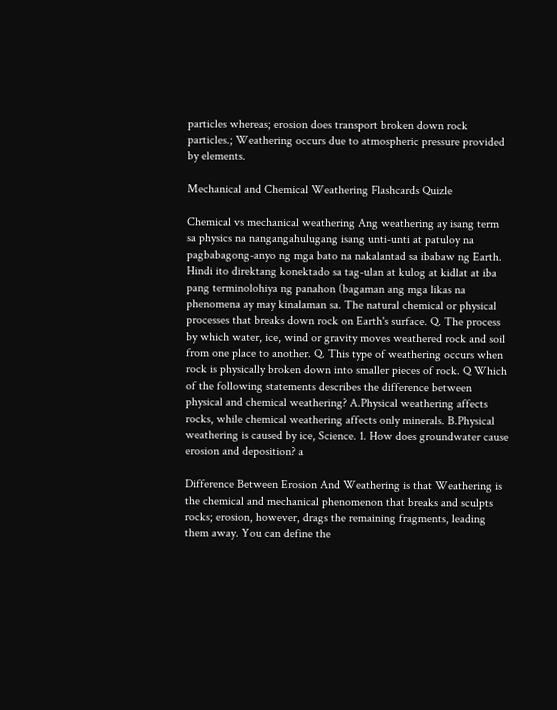particles whereas; erosion does transport broken down rock particles.; Weathering occurs due to atmospheric pressure provided by elements.

Mechanical and Chemical Weathering Flashcards Quizle

Chemical vs mechanical weathering Ang weathering ay isang term sa physics na nangangahulugang isang unti-unti at patuloy na pagbabagong-anyo ng mga bato na nakalantad sa ibabaw ng Earth. Hindi ito direktang konektado sa tag-ulan at kulog at kidlat at iba pang terminolohiya ng panahon (bagaman ang mga likas na phenomena ay may kinalaman sa. The natural chemical or physical processes that breaks down rock on Earth's surface. Q. The process by which water, ice, wind or gravity moves weathered rock and soil from one place to another. Q. This type of weathering occurs when rock is physically broken down into smaller pieces of rock. Q Which of the following statements describes the difference between physical and chemical weathering? A.Physical weathering affects rocks, while chemical weathering affects only minerals. B.Physical weathering is caused by ice, Science. 1. How does groundwater cause erosion and deposition? a

Difference Between Erosion And Weathering is that Weathering is the chemical and mechanical phenomenon that breaks and sculpts rocks; erosion, however, drags the remaining fragments, leading them away. You can define the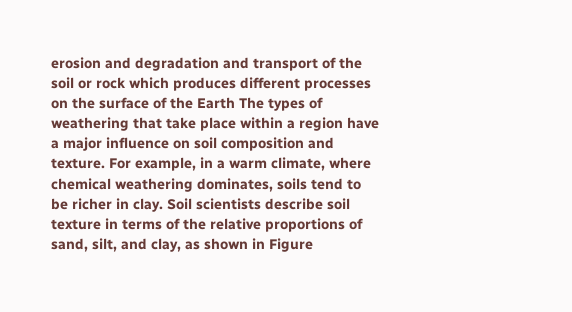erosion and degradation and transport of the soil or rock which produces different processes on the surface of the Earth The types of weathering that take place within a region have a major influence on soil composition and texture. For example, in a warm climate, where chemical weathering dominates, soils tend to be richer in clay. Soil scientists describe soil texture in terms of the relative proportions of sand, silt, and clay, as shown in Figure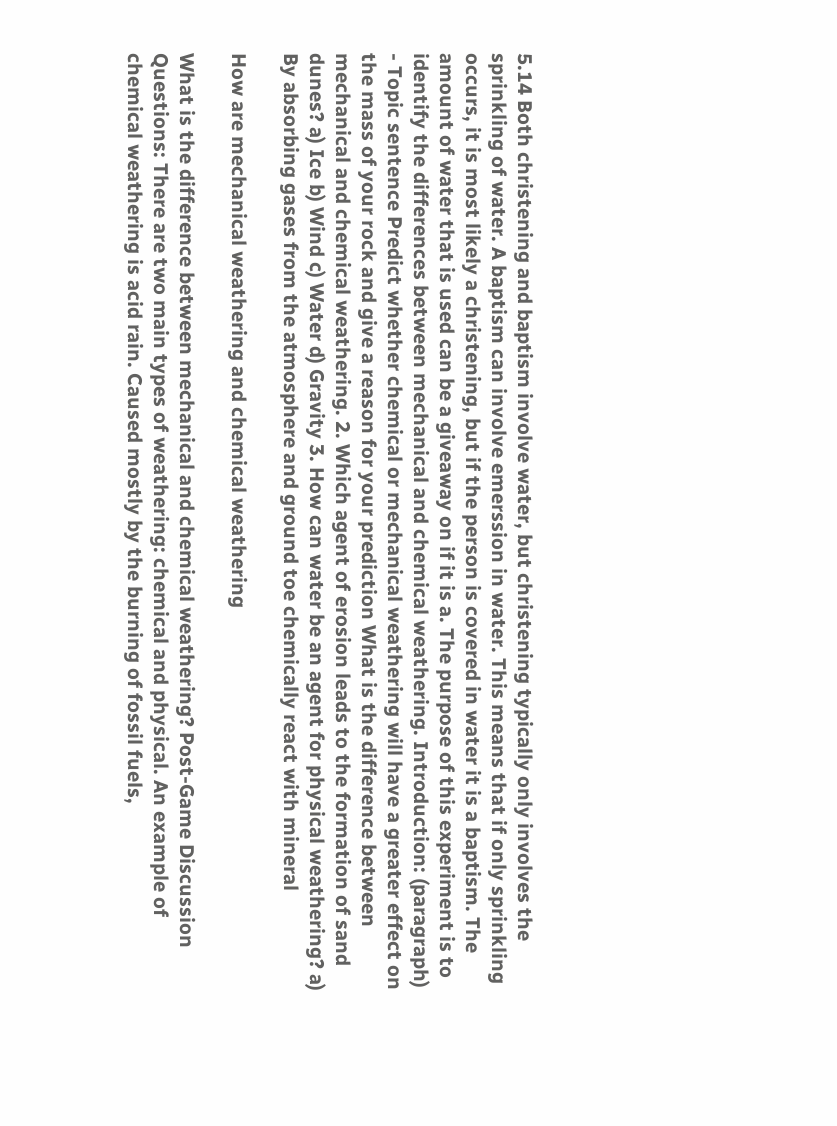5.14 Both christening and baptism involve water, but christening typically only involves the sprinkling of water. A baptism can involve emerssion in water. This means that if only sprinkling occurs, it is most likely a christening, but if the person is covered in water it is a baptism. The amount of water that is used can be a giveaway on if it is a. The purpose of this experiment is to identify the differences between mechanical and chemical weathering. Introduction: (paragraph) - Topic sentence Predict whether chemical or mechanical weathering will have a greater effect on the mass of your rock and give a reason for your prediction What is the difference between mechanical and chemical weathering. 2. Which agent of erosion leads to the formation of sand dunes? a) Ice b) Wind c) Water d) Gravity 3. How can water be an agent for physical weathering? a) By absorbing gases from the atmosphere and ground toe chemically react with mineral

How are mechanical weathering and chemical weathering

What is the difference between mechanical and chemical weathering? Post-Game Discussion Questions: There are two main types of weathering: chemical and physical. An example of chemical weathering is acid rain. Caused mostly by the burning of fossil fuels,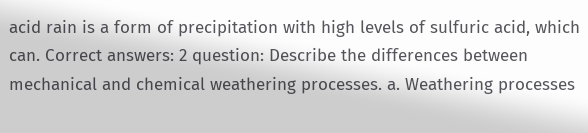acid rain is a form of precipitation with high levels of sulfuric acid, which can. Correct answers: 2 question: Describe the differences between mechanical and chemical weathering processes. a. Weathering processes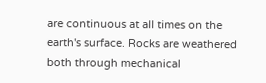are continuous at all times on the earth's surface. Rocks are weathered both through mechanical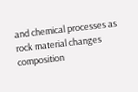and chemical processes as rock material changes composition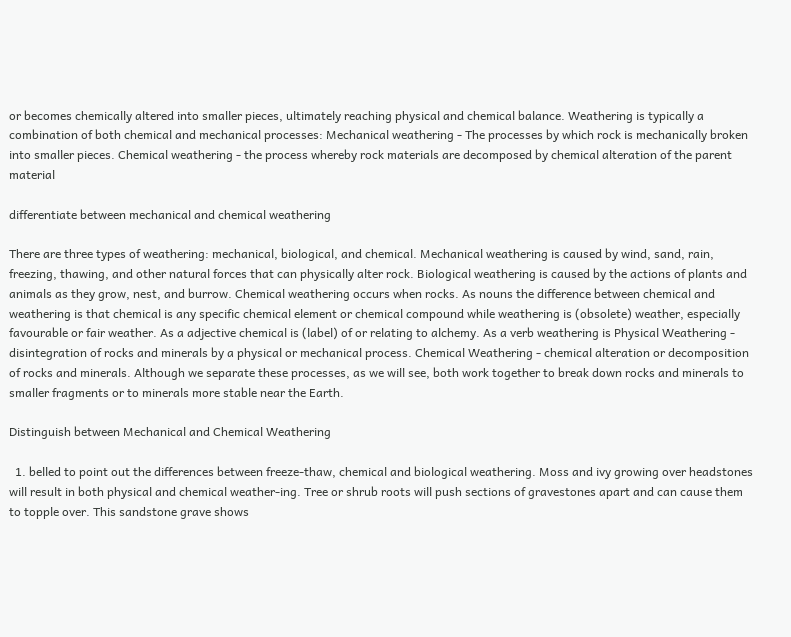or becomes chemically altered into smaller pieces, ultimately reaching physical and chemical balance. Weathering is typically a combination of both chemical and mechanical processes: Mechanical weathering - The processes by which rock is mechanically broken into smaller pieces. Chemical weathering - the process whereby rock materials are decomposed by chemical alteration of the parent material

differentiate between mechanical and chemical weathering

There are three types of weathering: mechanical, biological, and chemical. Mechanical weathering is caused by wind, sand, rain, freezing, thawing, and other natural forces that can physically alter rock. Biological weathering is caused by the actions of plants and animals as they grow, nest, and burrow. Chemical weathering occurs when rocks. As nouns the difference between chemical and weathering is that chemical is any specific chemical element or chemical compound while weathering is (obsolete) weather, especially favourable or fair weather. As a adjective chemical is (label) of or relating to alchemy. As a verb weathering is Physical Weathering - disintegration of rocks and minerals by a physical or mechanical process. Chemical Weathering - chemical alteration or decomposition of rocks and minerals. Although we separate these processes, as we will see, both work together to break down rocks and minerals to smaller fragments or to minerals more stable near the Earth.

Distinguish between Mechanical and Chemical Weathering

  1. belled to point out the differences between freeze-thaw, chemical and biological weathering. Moss and ivy growing over headstones will result in both physical and chemical weather-ing. Tree or shrub roots will push sections of gravestones apart and can cause them to topple over. This sandstone grave shows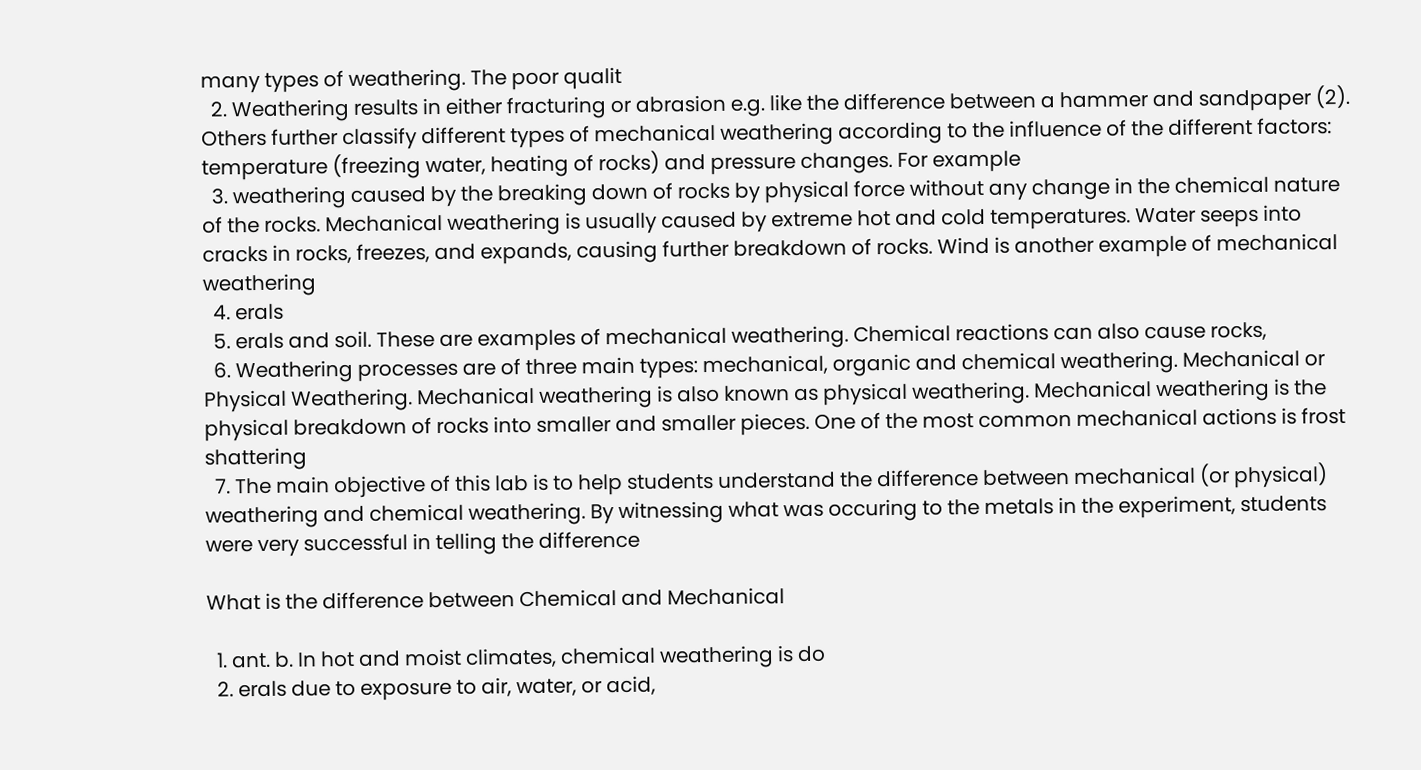many types of weathering. The poor qualit
  2. Weathering results in either fracturing or abrasion e.g. like the difference between a hammer and sandpaper (2). Others further classify different types of mechanical weathering according to the influence of the different factors: temperature (freezing water, heating of rocks) and pressure changes. For example
  3. weathering caused by the breaking down of rocks by physical force without any change in the chemical nature of the rocks. Mechanical weathering is usually caused by extreme hot and cold temperatures. Water seeps into cracks in rocks, freezes, and expands, causing further breakdown of rocks. Wind is another example of mechanical weathering
  4. erals
  5. erals and soil. These are examples of mechanical weathering. Chemical reactions can also cause rocks,
  6. Weathering processes are of three main types: mechanical, organic and chemical weathering. Mechanical or Physical Weathering. Mechanical weathering is also known as physical weathering. Mechanical weathering is the physical breakdown of rocks into smaller and smaller pieces. One of the most common mechanical actions is frost shattering
  7. The main objective of this lab is to help students understand the difference between mechanical (or physical) weathering and chemical weathering. By witnessing what was occuring to the metals in the experiment, students were very successful in telling the difference

What is the difference between Chemical and Mechanical

  1. ant. b. In hot and moist climates, chemical weathering is do
  2. erals due to exposure to air, water, or acid,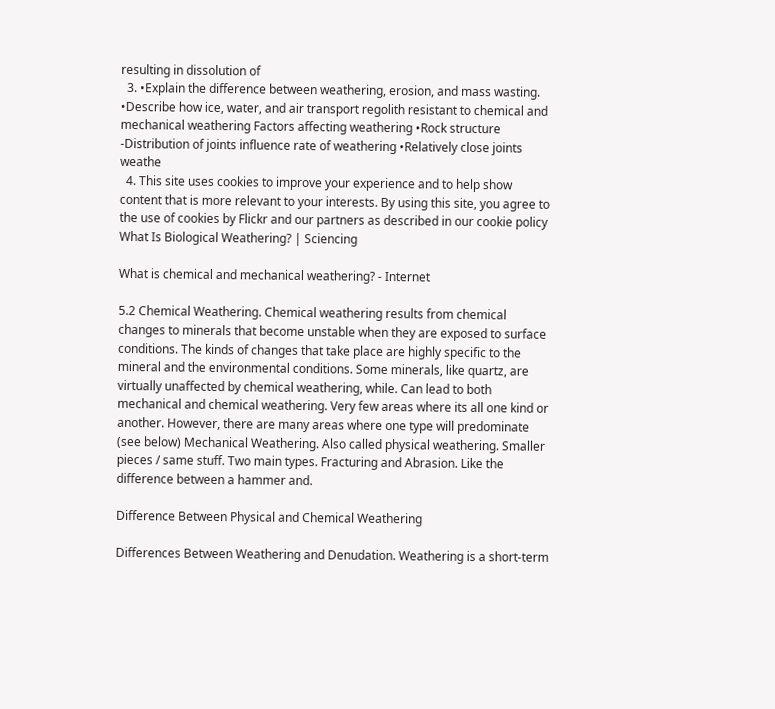resulting in dissolution of
  3. •Explain the difference between weathering, erosion, and mass wasting. •Describe how ice, water, and air transport regolith resistant to chemical and mechanical weathering Factors affecting weathering •Rock structure -Distribution of joints influence rate of weathering •Relatively close joints weathe
  4. This site uses cookies to improve your experience and to help show content that is more relevant to your interests. By using this site, you agree to the use of cookies by Flickr and our partners as described in our cookie policy
What Is Biological Weathering? | Sciencing

What is chemical and mechanical weathering? - Internet

5.2 Chemical Weathering. Chemical weathering results from chemical changes to minerals that become unstable when they are exposed to surface conditions. The kinds of changes that take place are highly specific to the mineral and the environmental conditions. Some minerals, like quartz, are virtually unaffected by chemical weathering, while. Can lead to both mechanical and chemical weathering. Very few areas where its all one kind or another. However, there are many areas where one type will predominate (see below) Mechanical Weathering. Also called physical weathering. Smaller pieces / same stuff. Two main types. Fracturing and Abrasion. Like the difference between a hammer and.

Difference Between Physical and Chemical Weathering

Differences Between Weathering and Denudation. Weathering is a short-term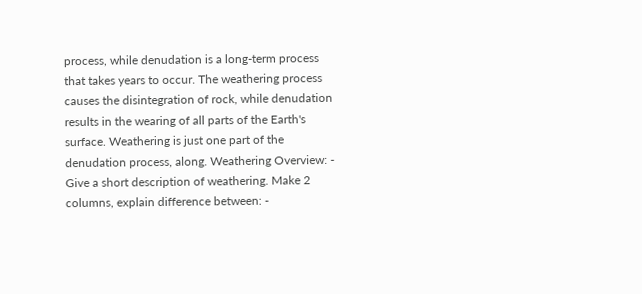process, while denudation is a long-term process that takes years to occur. The weathering process causes the disintegration of rock, while denudation results in the wearing of all parts of the Earth's surface. Weathering is just one part of the denudation process, along. Weathering Overview: - Give a short description of weathering. Make 2 columns, explain difference between: -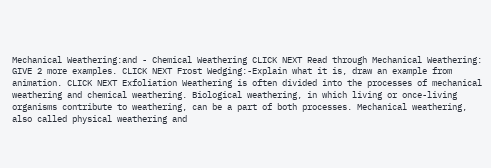Mechanical Weathering:and - Chemical Weathering CLICK NEXT Read through Mechanical Weathering: GIVE 2 more examples. CLICK NEXT Frost Wedging:-Explain what it is, draw an example from animation. CLICK NEXT Exfoliation Weathering is often divided into the processes of mechanical weathering and chemical weathering. Biological weathering, in which living or once-living organisms contribute to weathering, can be a part of both processes. Mechanical weathering, also called physical weathering and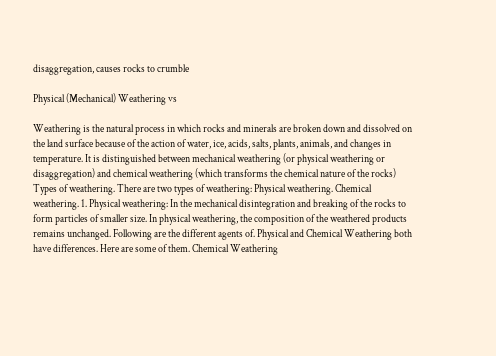disaggregation, causes rocks to crumble

Physical (Mechanical) Weathering vs

Weathering is the natural process in which rocks and minerals are broken down and dissolved on the land surface because of the action of water, ice, acids, salts, plants, animals, and changes in temperature. It is distinguished between mechanical weathering (or physical weathering or disaggregation) and chemical weathering (which transforms the chemical nature of the rocks) Types of weathering. There are two types of weathering: Physical weathering. Chemical weathering. 1. Physical weathering: In the mechanical disintegration and breaking of the rocks to form particles of smaller size. In physical weathering, the composition of the weathered products remains unchanged. Following are the different agents of. Physical and Chemical Weathering both have differences. Here are some of them. Chemical Weathering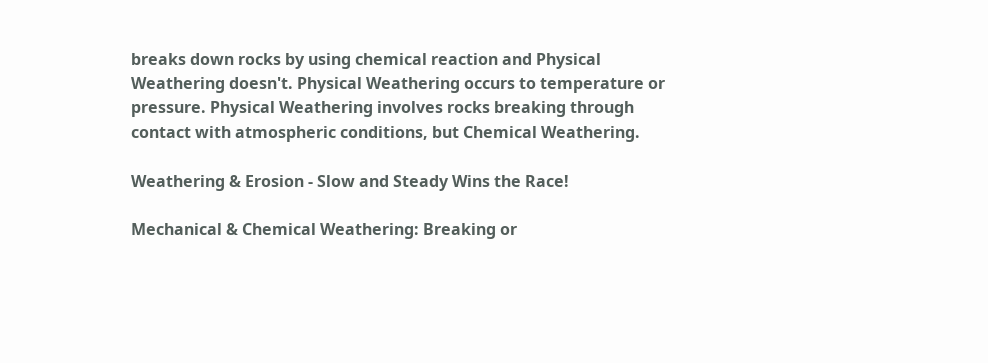breaks down rocks by using chemical reaction and Physical Weathering doesn't. Physical Weathering occurs to temperature or pressure. Physical Weathering involves rocks breaking through contact with atmospheric conditions, but Chemical Weathering.

Weathering & Erosion - Slow and Steady Wins the Race!

Mechanical & Chemical Weathering: Breaking or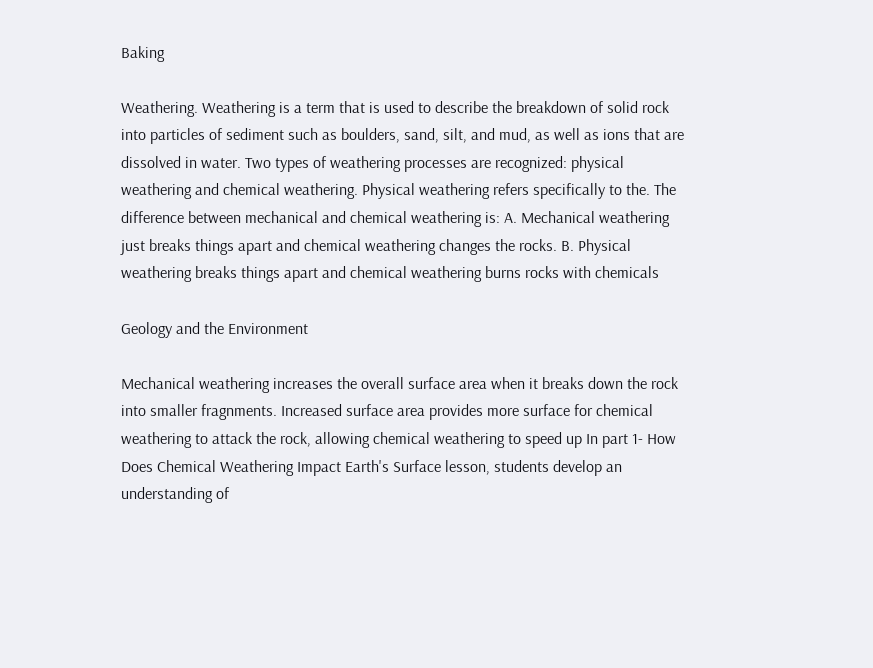Baking

Weathering. Weathering is a term that is used to describe the breakdown of solid rock into particles of sediment such as boulders, sand, silt, and mud, as well as ions that are dissolved in water. Two types of weathering processes are recognized: physical weathering and chemical weathering. Physical weathering refers specifically to the. The difference between mechanical and chemical weathering is: A. Mechanical weathering just breaks things apart and chemical weathering changes the rocks. B. Physical weathering breaks things apart and chemical weathering burns rocks with chemicals

Geology and the Environment

Mechanical weathering increases the overall surface area when it breaks down the rock into smaller fragnments. Increased surface area provides more surface for chemical weathering to attack the rock, allowing chemical weathering to speed up In part 1- How Does Chemical Weathering Impact Earth's Surface lesson, students develop an understanding of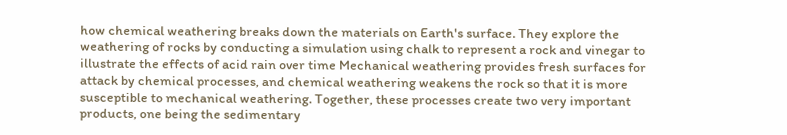how chemical weathering breaks down the materials on Earth's surface. They explore the weathering of rocks by conducting a simulation using chalk to represent a rock and vinegar to illustrate the effects of acid rain over time Mechanical weathering provides fresh surfaces for attack by chemical processes, and chemical weathering weakens the rock so that it is more susceptible to mechanical weathering. Together, these processes create two very important products, one being the sedimentary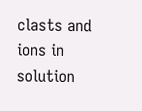clasts and ions in solution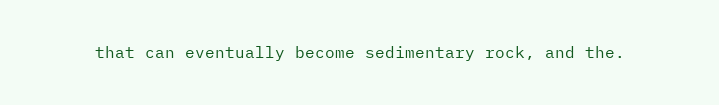that can eventually become sedimentary rock, and the.